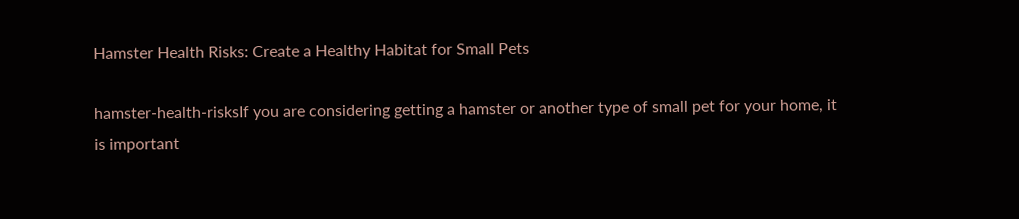Hamster Health Risks: Create a Healthy Habitat for Small Pets

hamster-health-risksIf you are considering getting a hamster or another type of small pet for your home, it is important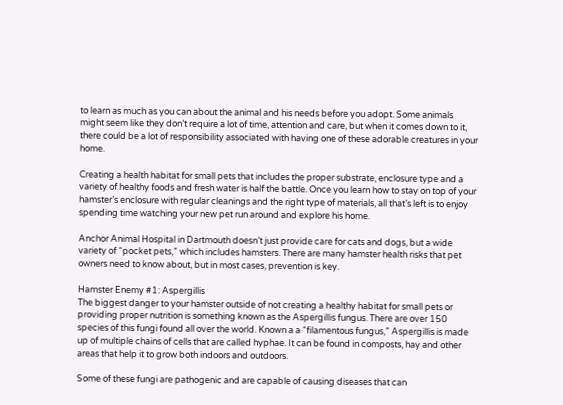to learn as much as you can about the animal and his needs before you adopt. Some animals might seem like they don’t require a lot of time, attention and care, but when it comes down to it, there could be a lot of responsibility associated with having one of these adorable creatures in your home.

Creating a health habitat for small pets that includes the proper substrate, enclosure type and a variety of healthy foods and fresh water is half the battle. Once you learn how to stay on top of your hamster’s enclosure with regular cleanings and the right type of materials, all that’s left is to enjoy spending time watching your new pet run around and explore his home.

Anchor Animal Hospital in Dartmouth doesn’t just provide care for cats and dogs, but a wide variety of “pocket pets,” which includes hamsters. There are many hamster health risks that pet owners need to know about, but in most cases, prevention is key.

Hamster Enemy #1: Aspergillis
The biggest danger to your hamster outside of not creating a healthy habitat for small pets or providing proper nutrition is something known as the Aspergillis fungus. There are over 150 species of this fungi found all over the world. Known a a “filamentous fungus,” Aspergillis is made up of multiple chains of cells that are called hyphae. It can be found in composts, hay and other areas that help it to grow both indoors and outdoors.

Some of these fungi are pathogenic and are capable of causing diseases that can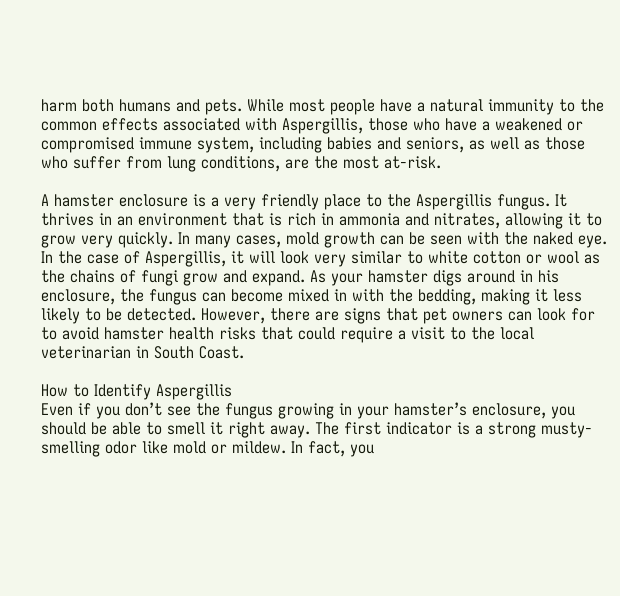harm both humans and pets. While most people have a natural immunity to the common effects associated with Aspergillis, those who have a weakened or compromised immune system, including babies and seniors, as well as those who suffer from lung conditions, are the most at-risk.

A hamster enclosure is a very friendly place to the Aspergillis fungus. It thrives in an environment that is rich in ammonia and nitrates, allowing it to grow very quickly. In many cases, mold growth can be seen with the naked eye. In the case of Aspergillis, it will look very similar to white cotton or wool as the chains of fungi grow and expand. As your hamster digs around in his enclosure, the fungus can become mixed in with the bedding, making it less likely to be detected. However, there are signs that pet owners can look for to avoid hamster health risks that could require a visit to the local veterinarian in South Coast.

How to Identify Aspergillis
Even if you don’t see the fungus growing in your hamster’s enclosure, you should be able to smell it right away. The first indicator is a strong musty-smelling odor like mold or mildew. In fact, you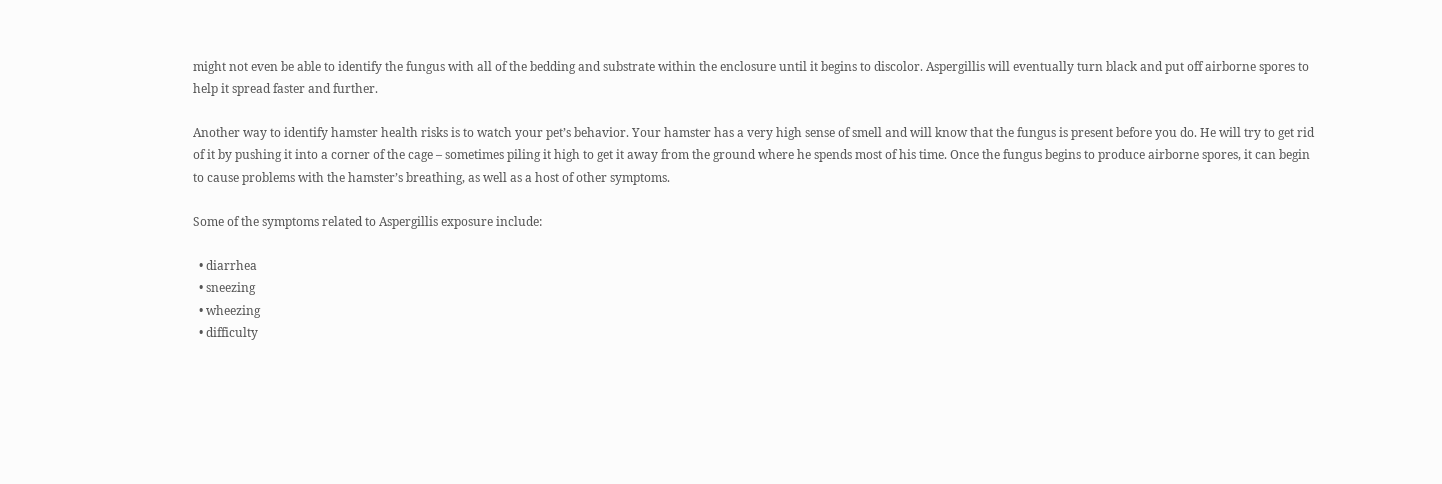might not even be able to identify the fungus with all of the bedding and substrate within the enclosure until it begins to discolor. Aspergillis will eventually turn black and put off airborne spores to help it spread faster and further.

Another way to identify hamster health risks is to watch your pet’s behavior. Your hamster has a very high sense of smell and will know that the fungus is present before you do. He will try to get rid of it by pushing it into a corner of the cage – sometimes piling it high to get it away from the ground where he spends most of his time. Once the fungus begins to produce airborne spores, it can begin to cause problems with the hamster’s breathing, as well as a host of other symptoms.

Some of the symptoms related to Aspergillis exposure include:

  • diarrhea
  • sneezing
  • wheezing
  • difficulty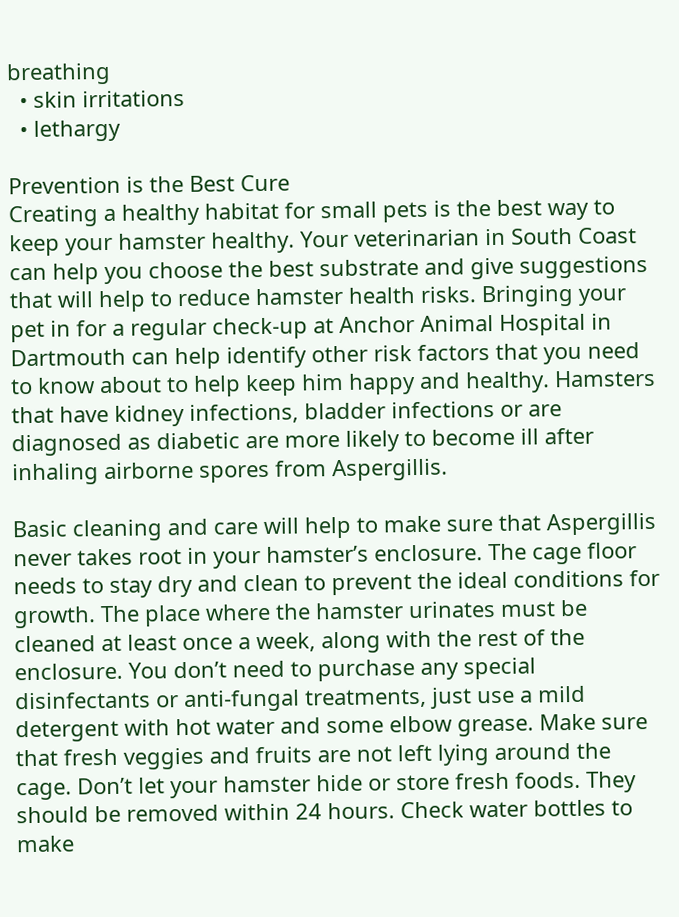breathing
  • skin irritations
  • lethargy

Prevention is the Best Cure
Creating a healthy habitat for small pets is the best way to keep your hamster healthy. Your veterinarian in South Coast can help you choose the best substrate and give suggestions that will help to reduce hamster health risks. Bringing your pet in for a regular check-up at Anchor Animal Hospital in Dartmouth can help identify other risk factors that you need to know about to help keep him happy and healthy. Hamsters that have kidney infections, bladder infections or are diagnosed as diabetic are more likely to become ill after inhaling airborne spores from Aspergillis.

Basic cleaning and care will help to make sure that Aspergillis never takes root in your hamster’s enclosure. The cage floor needs to stay dry and clean to prevent the ideal conditions for growth. The place where the hamster urinates must be cleaned at least once a week, along with the rest of the enclosure. You don’t need to purchase any special disinfectants or anti-fungal treatments, just use a mild detergent with hot water and some elbow grease. Make sure that fresh veggies and fruits are not left lying around the cage. Don’t let your hamster hide or store fresh foods. They should be removed within 24 hours. Check water bottles to make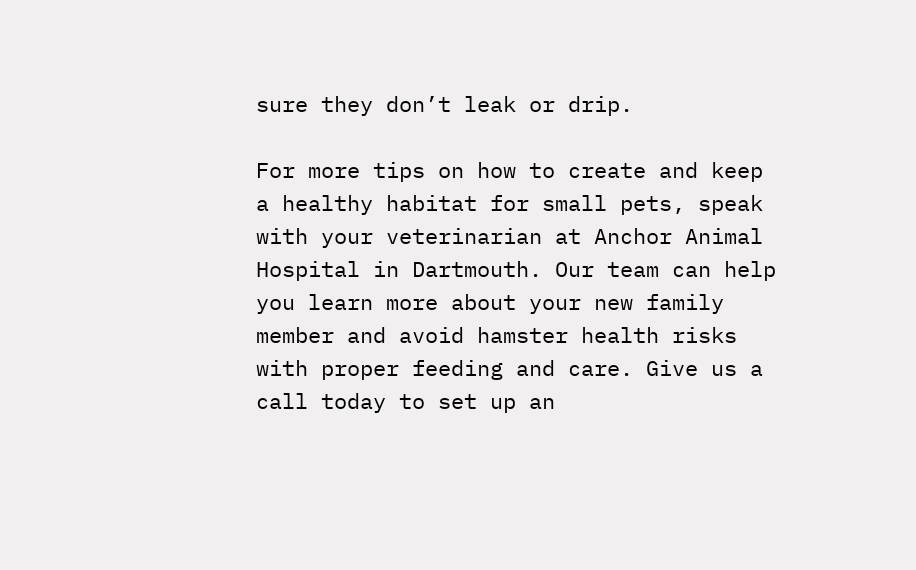sure they don’t leak or drip.

For more tips on how to create and keep a healthy habitat for small pets, speak with your veterinarian at Anchor Animal Hospital in Dartmouth. Our team can help you learn more about your new family member and avoid hamster health risks with proper feeding and care. Give us a call today to set up an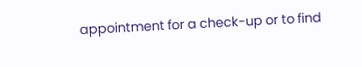appointment for a check-up or to find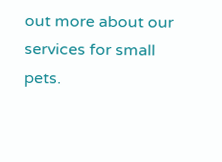out more about our services for small pets.